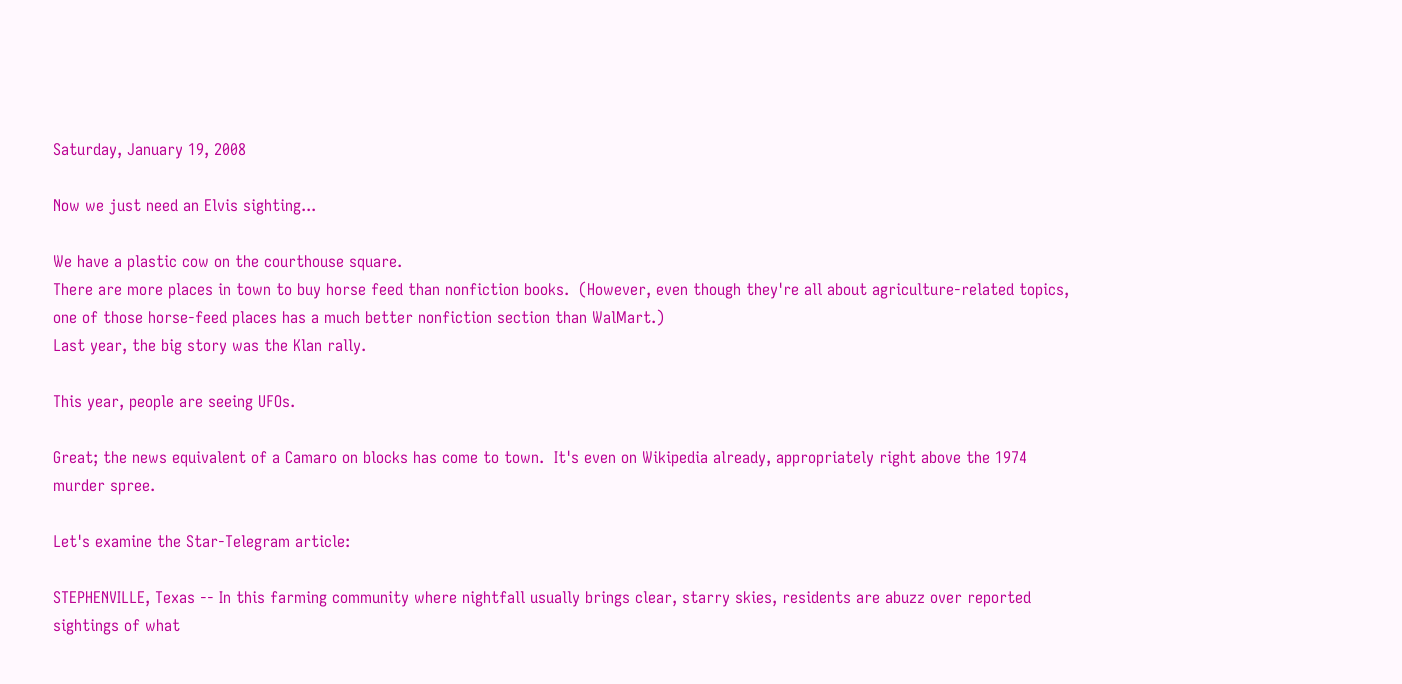Saturday, January 19, 2008

Now we just need an Elvis sighting...

We have a plastic cow on the courthouse square.
There are more places in town to buy horse feed than nonfiction books.  (However, even though they're all about agriculture-related topics, one of those horse-feed places has a much better nonfiction section than WalMart.)
Last year, the big story was the Klan rally.

This year, people are seeing UFOs.

Great; the news equivalent of a Camaro on blocks has come to town.  It's even on Wikipedia already, appropriately right above the 1974 murder spree.

Let's examine the Star-Telegram article:

STEPHENVILLE, Texas -- In this farming community where nightfall usually brings clear, starry skies, residents are abuzz over reported sightings of what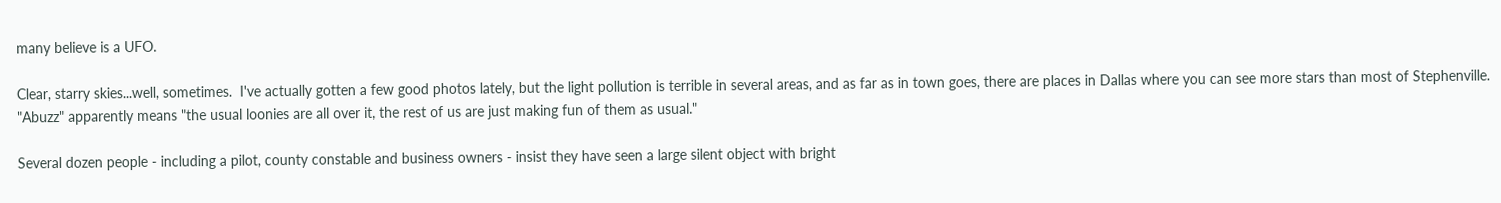many believe is a UFO.

Clear, starry skies...well, sometimes.  I've actually gotten a few good photos lately, but the light pollution is terrible in several areas, and as far as in town goes, there are places in Dallas where you can see more stars than most of Stephenville.  "Abuzz" apparently means "the usual loonies are all over it, the rest of us are just making fun of them as usual."

Several dozen people - including a pilot, county constable and business owners - insist they have seen a large silent object with bright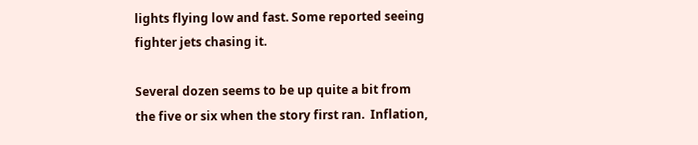lights flying low and fast. Some reported seeing fighter jets chasing it.

Several dozen seems to be up quite a bit from the five or six when the story first ran.  Inflation,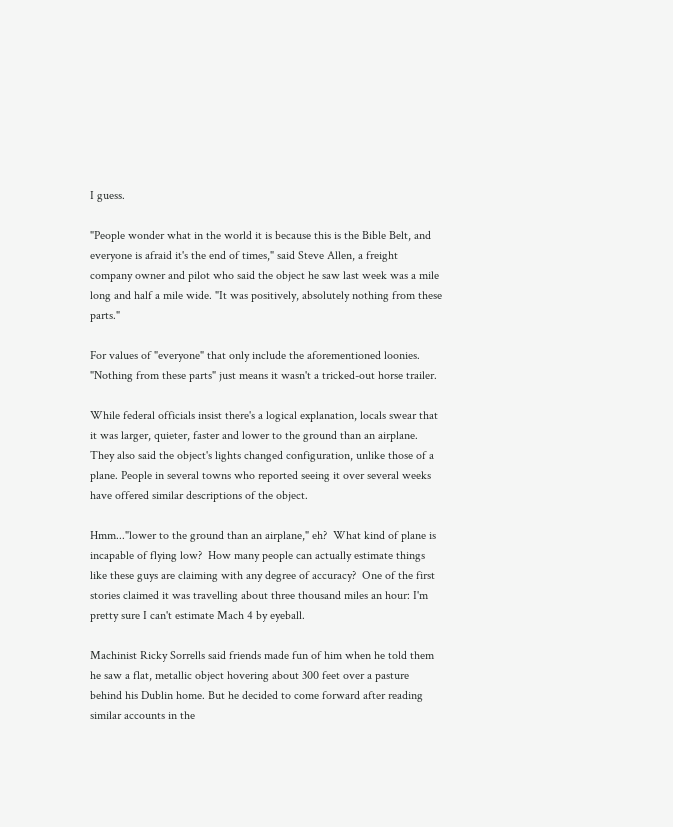I guess.

"People wonder what in the world it is because this is the Bible Belt, and everyone is afraid it's the end of times," said Steve Allen, a freight company owner and pilot who said the object he saw last week was a mile long and half a mile wide. "It was positively, absolutely nothing from these parts."

For values of "everyone" that only include the aforementioned loonies.  "Nothing from these parts" just means it wasn't a tricked-out horse trailer.

While federal officials insist there's a logical explanation, locals swear that it was larger, quieter, faster and lower to the ground than an airplane. They also said the object's lights changed configuration, unlike those of a plane. People in several towns who reported seeing it over several weeks have offered similar descriptions of the object.

Hmm..."lower to the ground than an airplane," eh?  What kind of plane is incapable of flying low?  How many people can actually estimate things like these guys are claiming with any degree of accuracy?  One of the first stories claimed it was travelling about three thousand miles an hour: I'm pretty sure I can't estimate Mach 4 by eyeball.

Machinist Ricky Sorrells said friends made fun of him when he told them he saw a flat, metallic object hovering about 300 feet over a pasture behind his Dublin home. But he decided to come forward after reading similar accounts in the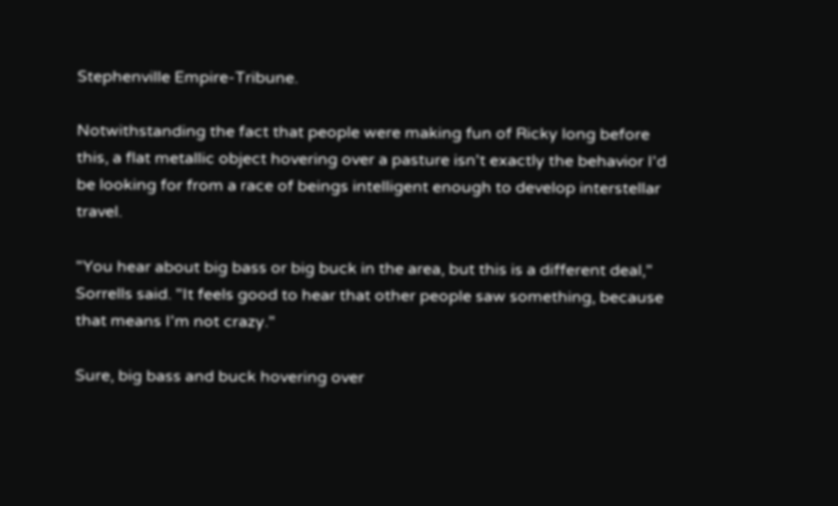Stephenville Empire-Tribune.

Notwithstanding the fact that people were making fun of Ricky long before this, a flat metallic object hovering over a pasture isn't exactly the behavior I'd be looking for from a race of beings intelligent enough to develop interstellar travel.

"You hear about big bass or big buck in the area, but this is a different deal," Sorrells said. "It feels good to hear that other people saw something, because that means I'm not crazy."

Sure, big bass and buck hovering over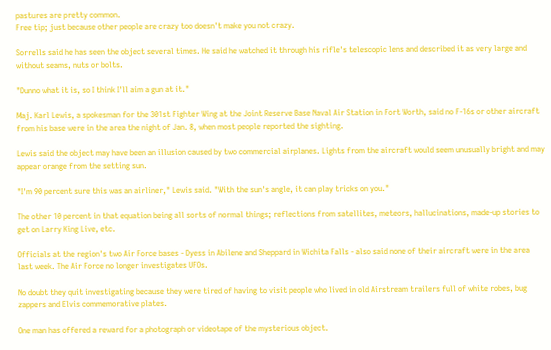pastures are pretty common.
Free tip; just because other people are crazy too doesn't make you not crazy.

Sorrells said he has seen the object several times. He said he watched it through his rifle's telescopic lens and described it as very large and without seams, nuts or bolts.

"Dunno what it is, so I think I'll aim a gun at it."

Maj. Karl Lewis, a spokesman for the 301st Fighter Wing at the Joint Reserve Base Naval Air Station in Fort Worth, said no F-16s or other aircraft from his base were in the area the night of Jan. 8, when most people reported the sighting.

Lewis said the object may have been an illusion caused by two commercial airplanes. Lights from the aircraft would seem unusually bright and may appear orange from the setting sun.

"I'm 90 percent sure this was an airliner," Lewis said. "With the sun's angle, it can play tricks on you."

The other 10 percent in that equation being all sorts of normal things; reflections from satellites, meteors, hallucinations, made-up stories to get on Larry King Live, etc.

Officials at the region's two Air Force bases - Dyess in Abilene and Sheppard in Wichita Falls - also said none of their aircraft were in the area last week. The Air Force no longer investigates UFOs.

No doubt they quit investigating because they were tired of having to visit people who lived in old Airstream trailers full of white robes, bug zappers and Elvis commemorative plates.

One man has offered a reward for a photograph or videotape of the mysterious object.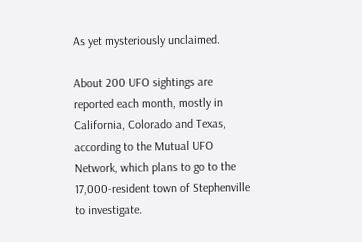As yet mysteriously unclaimed.

About 200 UFO sightings are reported each month, mostly in California, Colorado and Texas, according to the Mutual UFO Network, which plans to go to the 17,000-resident town of Stephenville to investigate.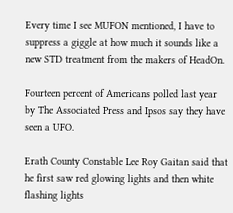Every time I see MUFON mentioned, I have to suppress a giggle at how much it sounds like a new STD treatment from the makers of HeadOn.

Fourteen percent of Americans polled last year by The Associated Press and Ipsos say they have seen a UFO.

Erath County Constable Lee Roy Gaitan said that he first saw red glowing lights and then white flashing lights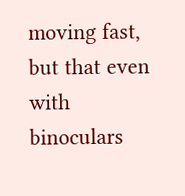moving fast, but that even with binoculars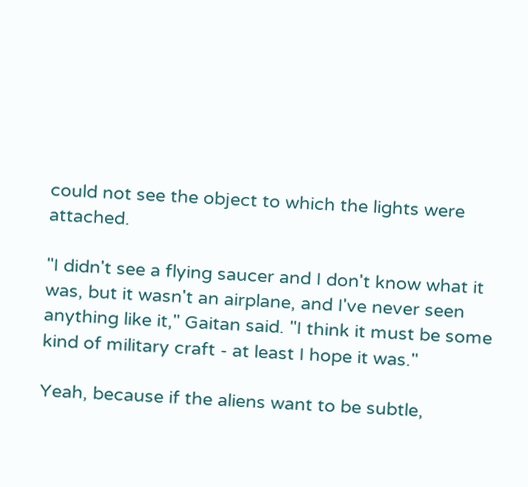could not see the object to which the lights were attached.

"I didn't see a flying saucer and I don't know what it was, but it wasn't an airplane, and I've never seen anything like it," Gaitan said. "I think it must be some kind of military craft - at least I hope it was."

Yeah, because if the aliens want to be subtle,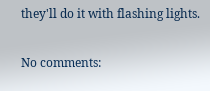they'll do it with flashing lights.

No comments: